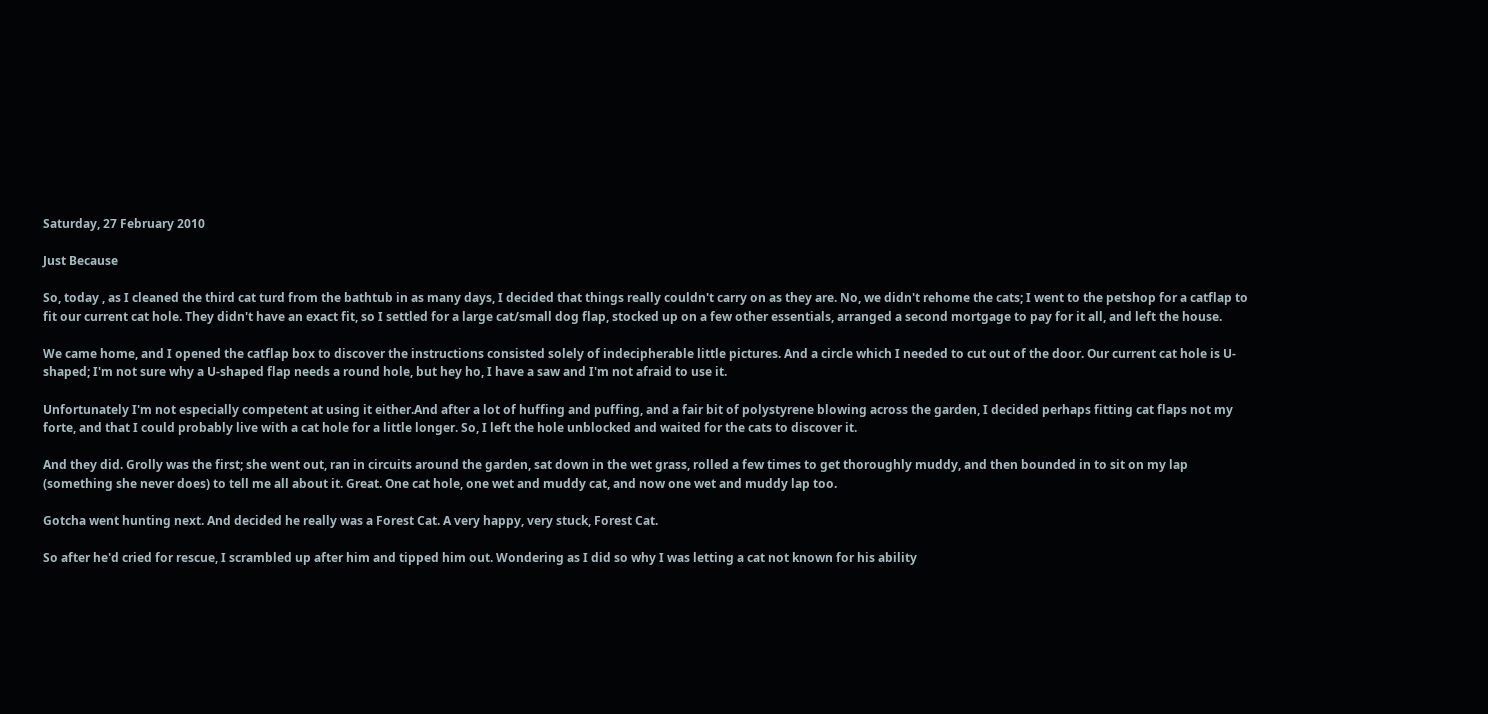Saturday, 27 February 2010

Just Because

So, today , as I cleaned the third cat turd from the bathtub in as many days, I decided that things really couldn't carry on as they are. No, we didn't rehome the cats; I went to the petshop for a catflap to fit our current cat hole. They didn't have an exact fit, so I settled for a large cat/small dog flap, stocked up on a few other essentials, arranged a second mortgage to pay for it all, and left the house.

We came home, and I opened the catflap box to discover the instructions consisted solely of indecipherable little pictures. And a circle which I needed to cut out of the door. Our current cat hole is U-shaped; I'm not sure why a U-shaped flap needs a round hole, but hey ho, I have a saw and I'm not afraid to use it.

Unfortunately I'm not especially competent at using it either.And after a lot of huffing and puffing, and a fair bit of polystyrene blowing across the garden, I decided perhaps fitting cat flaps not my forte, and that I could probably live with a cat hole for a little longer. So, I left the hole unblocked and waited for the cats to discover it.

And they did. Grolly was the first; she went out, ran in circuits around the garden, sat down in the wet grass, rolled a few times to get thoroughly muddy, and then bounded in to sit on my lap (something she never does) to tell me all about it. Great. One cat hole, one wet and muddy cat, and now one wet and muddy lap too.

Gotcha went hunting next. And decided he really was a Forest Cat. A very happy, very stuck, Forest Cat.

So after he'd cried for rescue, I scrambled up after him and tipped him out. Wondering as I did so why I was letting a cat not known for his ability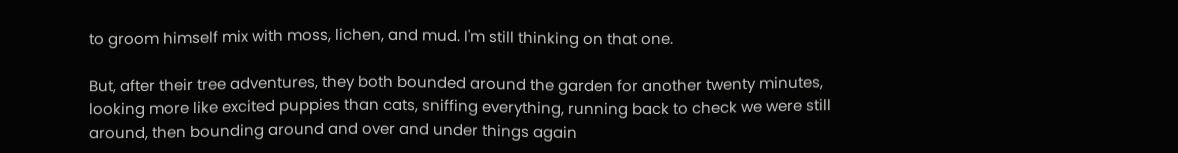to groom himself mix with moss, lichen, and mud. I'm still thinking on that one.

But, after their tree adventures, they both bounded around the garden for another twenty minutes, looking more like excited puppies than cats, sniffing everything, running back to check we were still around, then bounding around and over and under things again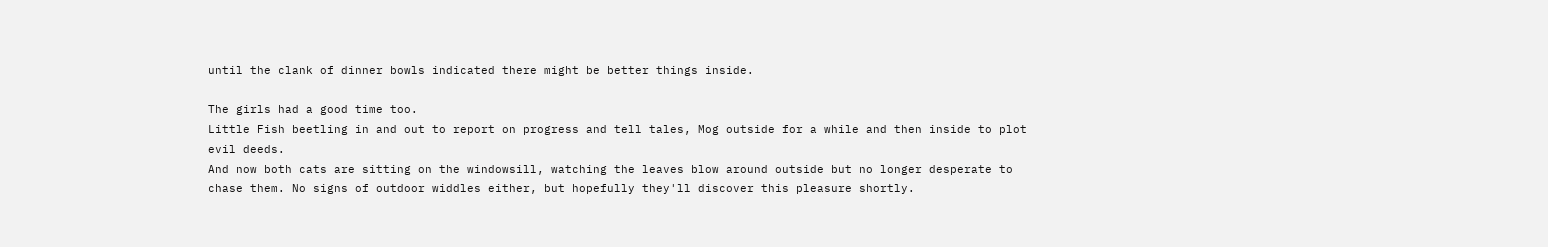until the clank of dinner bowls indicated there might be better things inside.

The girls had a good time too.
Little Fish beetling in and out to report on progress and tell tales, Mog outside for a while and then inside to plot evil deeds.
And now both cats are sitting on the windowsill, watching the leaves blow around outside but no longer desperate to chase them. No signs of outdoor widdles either, but hopefully they'll discover this pleasure shortly.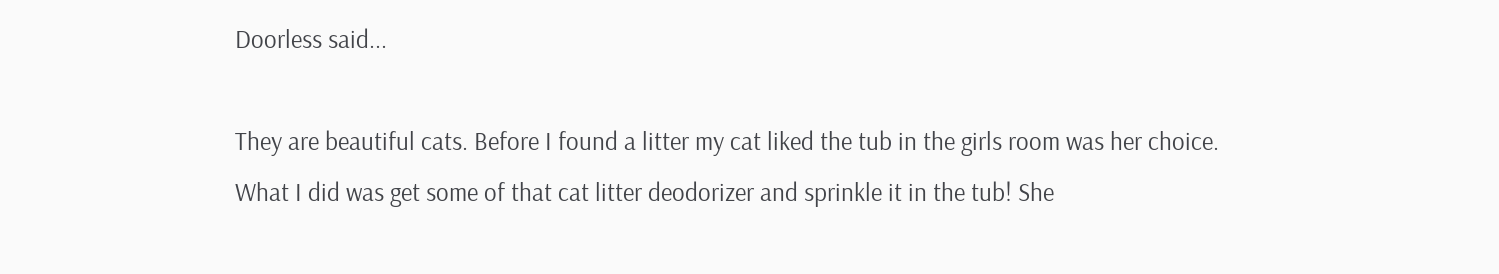Doorless said...

They are beautiful cats. Before I found a litter my cat liked the tub in the girls room was her choice. What I did was get some of that cat litter deodorizer and sprinkle it in the tub! She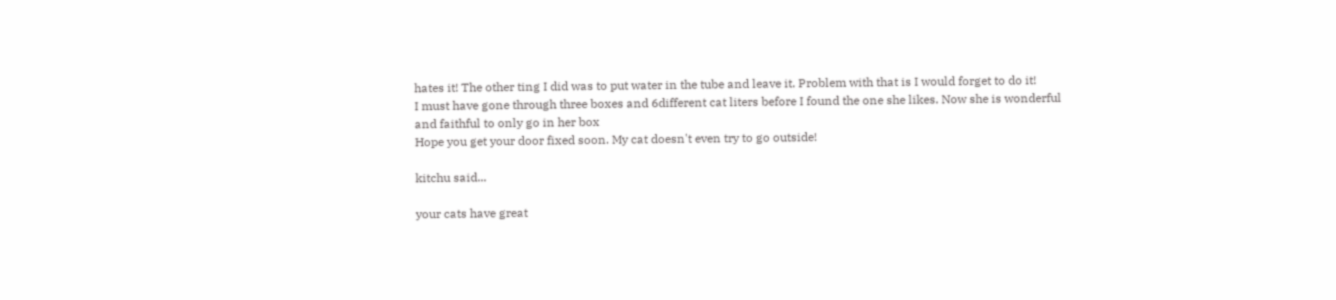hates it! The other ting I did was to put water in the tube and leave it. Problem with that is I would forget to do it!
I must have gone through three boxes and 6different cat liters before I found the one she likes. Now she is wonderful and faithful to only go in her box
Hope you get your door fixed soon. My cat doesn't even try to go outside!

kitchu said...

your cats have great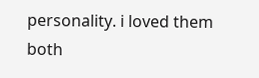personality. i loved them both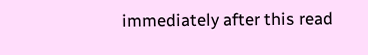immediately after this read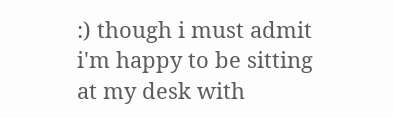:) though i must admit i'm happy to be sitting at my desk with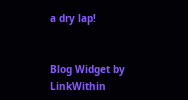a dry lap!


Blog Widget by LinkWithin